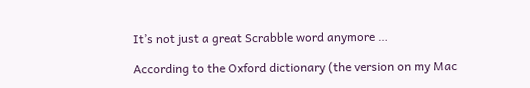It’s not just a great Scrabble word anymore …

According to the Oxford dictionary (the version on my Mac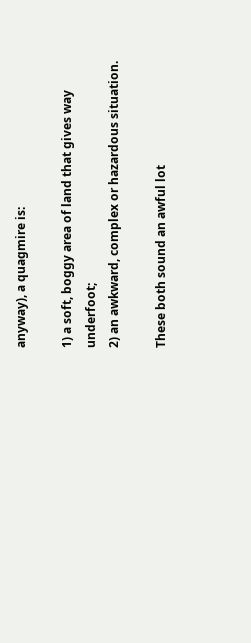anyway), a quagmire is:

1) a soft, boggy area of land that gives way underfoot;
2) an awkward, complex or hazardous situation.

These both sound an awful lot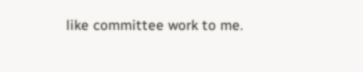like committee work to me.